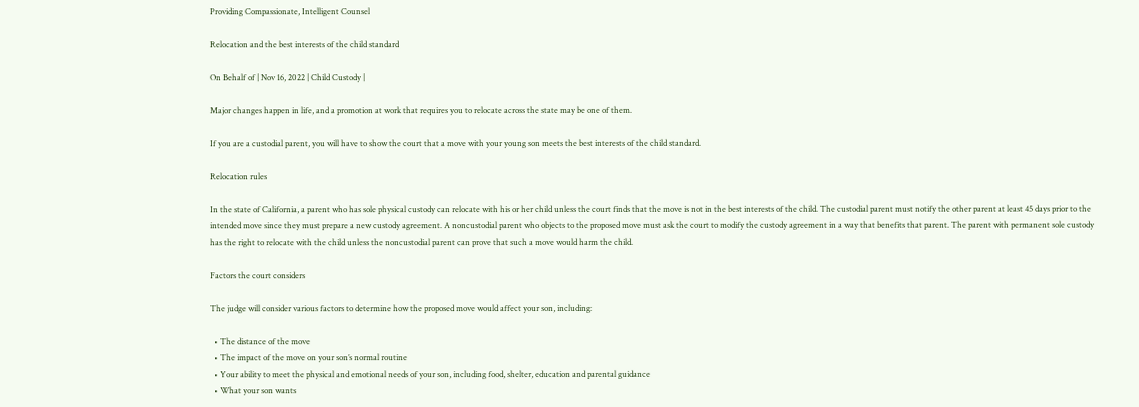Providing Compassionate, Intelligent Counsel

Relocation and the best interests of the child standard

On Behalf of | Nov 16, 2022 | Child Custody |

Major changes happen in life, and a promotion at work that requires you to relocate across the state may be one of them.

If you are a custodial parent, you will have to show the court that a move with your young son meets the best interests of the child standard.

Relocation rules

In the state of California, a parent who has sole physical custody can relocate with his or her child unless the court finds that the move is not in the best interests of the child. The custodial parent must notify the other parent at least 45 days prior to the intended move since they must prepare a new custody agreement. A noncustodial parent who objects to the proposed move must ask the court to modify the custody agreement in a way that benefits that parent. The parent with permanent sole custody has the right to relocate with the child unless the noncustodial parent can prove that such a move would harm the child.

Factors the court considers

The judge will consider various factors to determine how the proposed move would affect your son, including:

  • The distance of the move
  • The impact of the move on your son’s normal routine
  • Your ability to meet the physical and emotional needs of your son, including food, shelter, education and parental guidance
  • What your son wants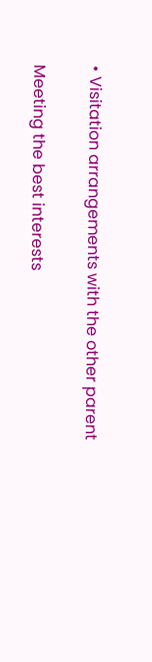• Visitation arrangements with the other parent

Meeting the best interests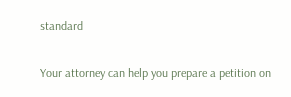standard

Your attorney can help you prepare a petition on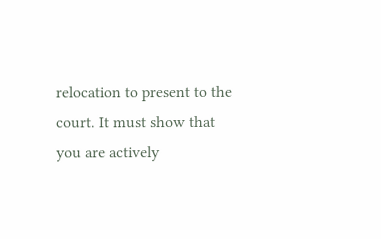relocation to present to the court. It must show that you are actively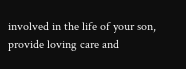involved in the life of your son, provide loving care and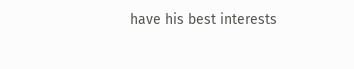have his best interests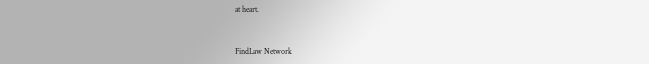at heart.


FindLaw Network